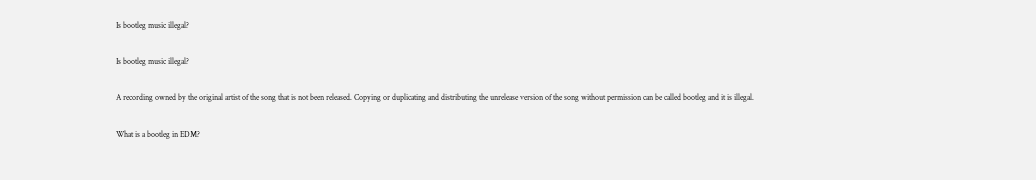Is bootleg music illegal?

Is bootleg music illegal?

A recording owned by the original artist of the song that is not been released. Copying or duplicating and distributing the unrelease version of the song without permission can be called bootleg and it is illegal.

What is a bootleg in EDM?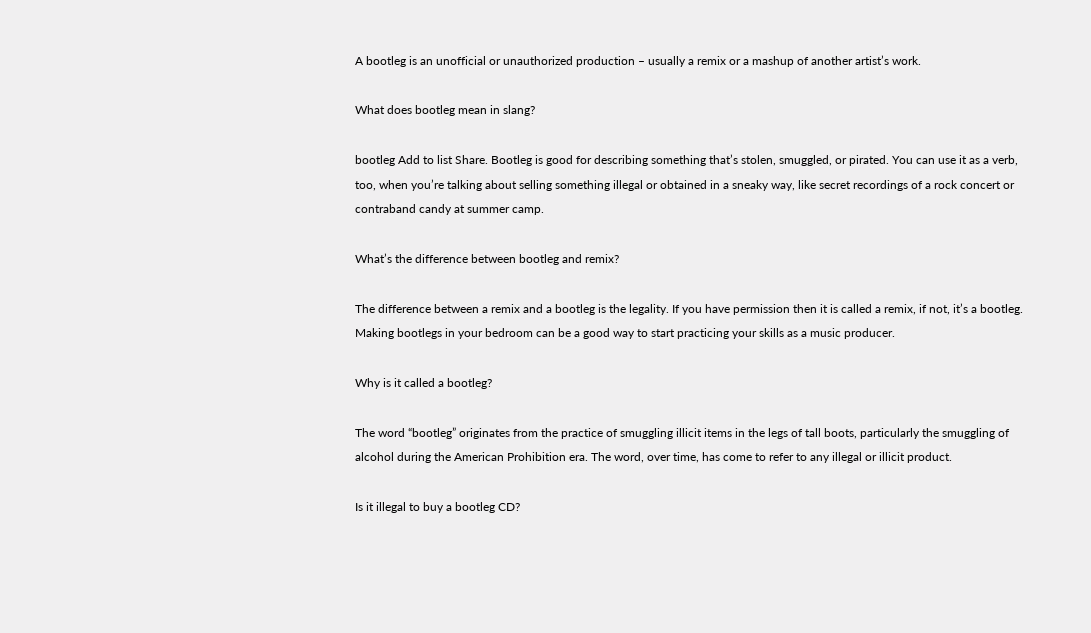A bootleg is an unofficial or unauthorized production – usually a remix or a mashup of another artist’s work.

What does bootleg mean in slang?

bootleg Add to list Share. Bootleg is good for describing something that’s stolen, smuggled, or pirated. You can use it as a verb, too, when you’re talking about selling something illegal or obtained in a sneaky way, like secret recordings of a rock concert or contraband candy at summer camp.

What’s the difference between bootleg and remix?

The difference between a remix and a bootleg is the legality. If you have permission then it is called a remix, if not, it’s a bootleg. Making bootlegs in your bedroom can be a good way to start practicing your skills as a music producer.

Why is it called a bootleg?

The word “bootleg” originates from the practice of smuggling illicit items in the legs of tall boots, particularly the smuggling of alcohol during the American Prohibition era. The word, over time, has come to refer to any illegal or illicit product.

Is it illegal to buy a bootleg CD?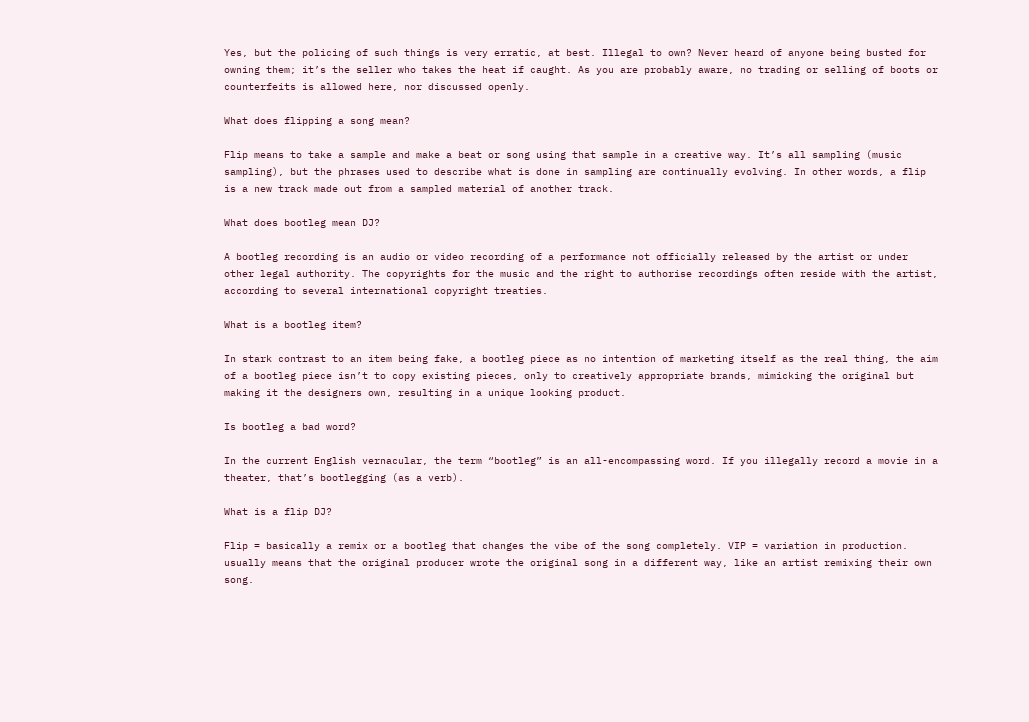Yes, but the policing of such things is very erratic, at best. Illegal to own? Never heard of anyone being busted for owning them; it’s the seller who takes the heat if caught. As you are probably aware, no trading or selling of boots or counterfeits is allowed here, nor discussed openly.

What does flipping a song mean?

Flip means to take a sample and make a beat or song using that sample in a creative way. It’s all sampling (music sampling), but the phrases used to describe what is done in sampling are continually evolving. In other words, a flip is a new track made out from a sampled material of another track.

What does bootleg mean DJ?

A bootleg recording is an audio or video recording of a performance not officially released by the artist or under other legal authority. The copyrights for the music and the right to authorise recordings often reside with the artist, according to several international copyright treaties.

What is a bootleg item?

In stark contrast to an item being fake, a bootleg piece as no intention of marketing itself as the real thing, the aim of a bootleg piece isn’t to copy existing pieces, only to creatively appropriate brands, mimicking the original but making it the designers own, resulting in a unique looking product.

Is bootleg a bad word?

In the current English vernacular, the term “bootleg” is an all-encompassing word. If you illegally record a movie in a theater, that’s bootlegging (as a verb).

What is a flip DJ?

Flip = basically a remix or a bootleg that changes the vibe of the song completely. VIP = variation in production. usually means that the original producer wrote the original song in a different way, like an artist remixing their own song.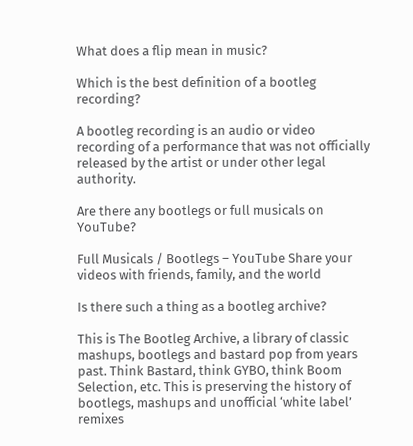What does a flip mean in music?

Which is the best definition of a bootleg recording?

A bootleg recording is an audio or video recording of a performance that was not officially released by the artist or under other legal authority.

Are there any bootlegs or full musicals on YouTube?

Full Musicals / Bootlegs – YouTube Share your videos with friends, family, and the world

Is there such a thing as a bootleg archive?

This is The Bootleg Archive, a library of classic mashups, bootlegs and bastard pop from years past. Think Bastard, think GYBO, think Boom Selection, etc. This is preserving the history of bootlegs, mashups and unofficial ‘white label’ remixes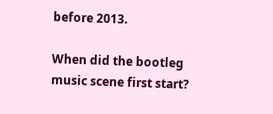before 2013.

When did the bootleg music scene first start?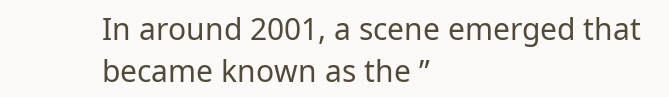In around 2001, a scene emerged that became known as the ”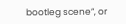bootleg scene”, or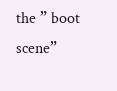the ” boot scene”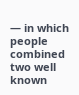— in which people combined two well known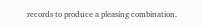records to produce a pleasing combination.